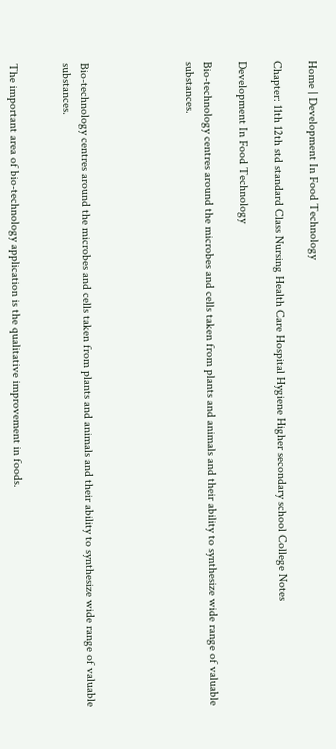Home | Development In Food Technology

Chapter: 11th 12th std standard Class Nursing Health Care Hospital Hygiene Higher secondary school College Notes

Development In Food Technology

Bio-technology centres around the microbes and cells taken from plants and animals and their ability to synthesize wide range of valuable substances.





Bio-technology centres around the microbes and cells taken from plants and animals and their ability to synthesize wide range of valuable substances.


The important area of bio-technology application is the qualitative improvement in foods.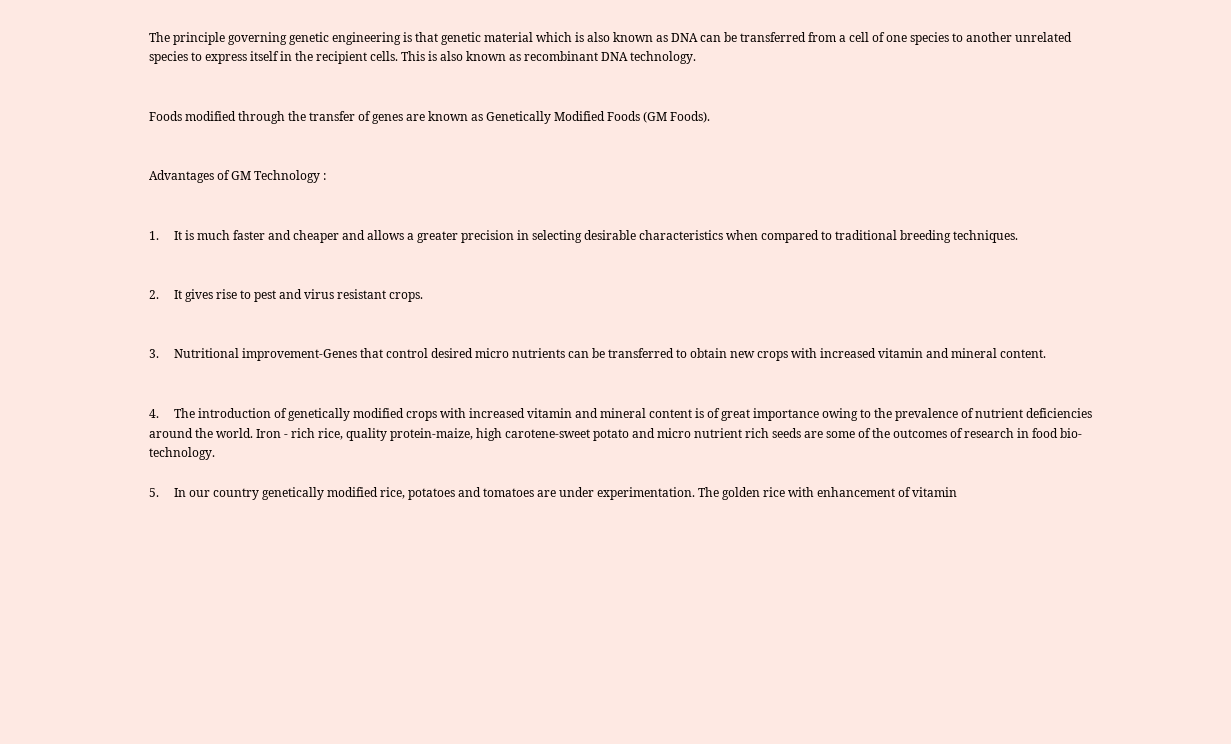The principle governing genetic engineering is that genetic material which is also known as DNA can be transferred from a cell of one species to another unrelated species to express itself in the recipient cells. This is also known as recombinant DNA technology.


Foods modified through the transfer of genes are known as Genetically Modified Foods (GM Foods).


Advantages of GM Technology :


1.     It is much faster and cheaper and allows a greater precision in selecting desirable characteristics when compared to traditional breeding techniques.


2.     It gives rise to pest and virus resistant crops.


3.     Nutritional improvement-Genes that control desired micro nutrients can be transferred to obtain new crops with increased vitamin and mineral content.


4.     The introduction of genetically modified crops with increased vitamin and mineral content is of great importance owing to the prevalence of nutrient deficiencies around the world. Iron - rich rice, quality protein-maize, high carotene-sweet potato and micro nutrient rich seeds are some of the outcomes of research in food bio-technology.

5.     In our country genetically modified rice, potatoes and tomatoes are under experimentation. The golden rice with enhancement of vitamin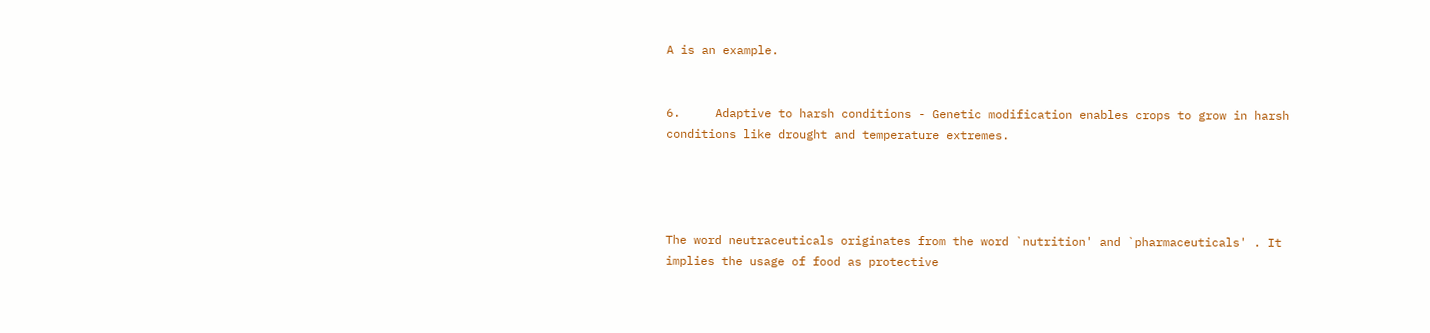A is an example.


6.     Adaptive to harsh conditions - Genetic modification enables crops to grow in harsh conditions like drought and temperature extremes.




The word neutraceuticals originates from the word `nutrition' and `pharmaceuticals' . It implies the usage of food as protective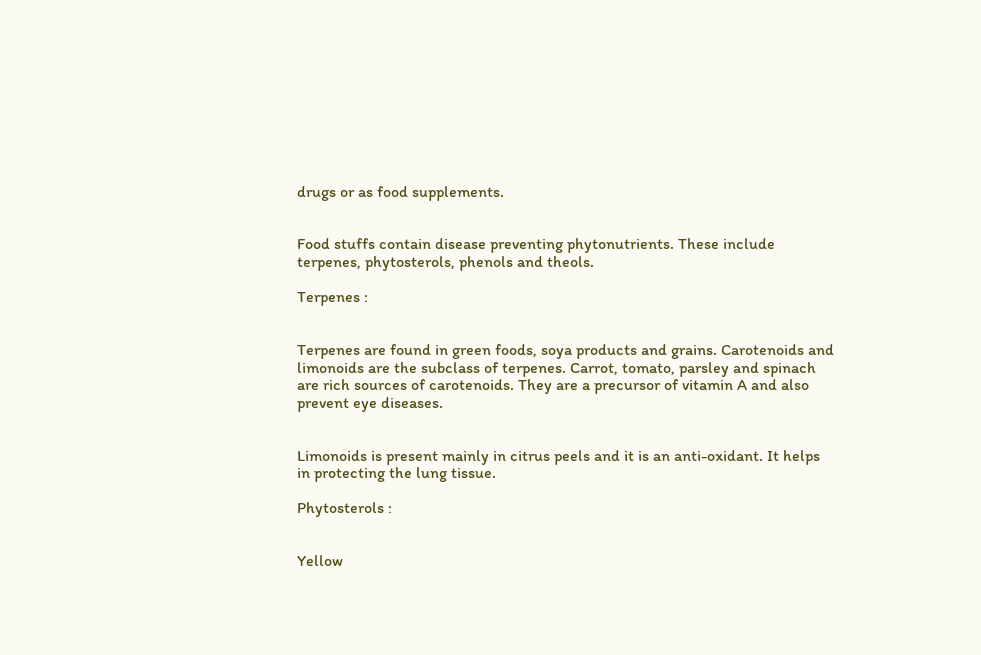drugs or as food supplements.


Food stuffs contain disease preventing phytonutrients. These include terpenes, phytosterols, phenols and theols.

Terpenes :


Terpenes are found in green foods, soya products and grains. Carotenoids and limonoids are the subclass of terpenes. Carrot, tomato, parsley and spinach are rich sources of carotenoids. They are a precursor of vitamin A and also prevent eye diseases.


Limonoids is present mainly in citrus peels and it is an anti-oxidant. It helps in protecting the lung tissue.

Phytosterols :


Yellow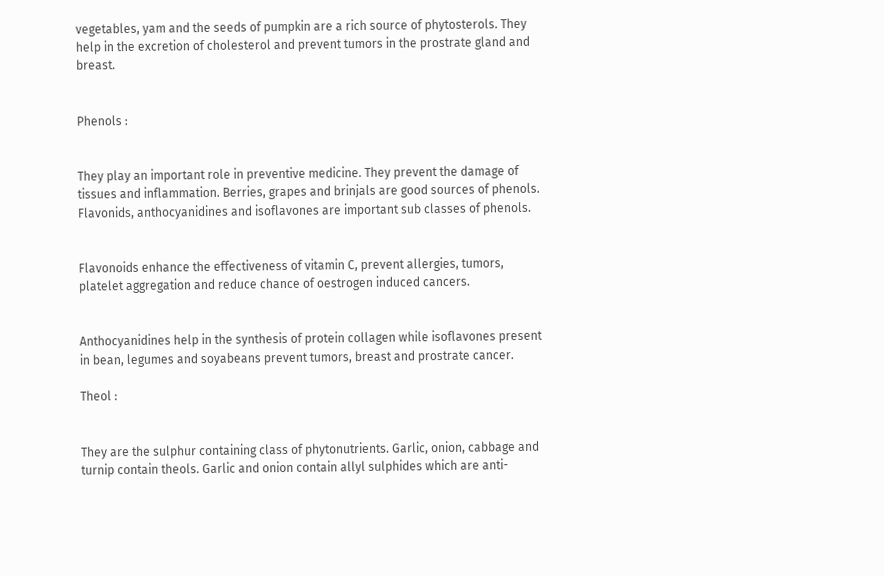vegetables, yam and the seeds of pumpkin are a rich source of phytosterols. They help in the excretion of cholesterol and prevent tumors in the prostrate gland and breast.


Phenols :


They play an important role in preventive medicine. They prevent the damage of tissues and inflammation. Berries, grapes and brinjals are good sources of phenols. Flavonids, anthocyanidines and isoflavones are important sub classes of phenols.


Flavonoids enhance the effectiveness of vitamin C, prevent allergies, tumors, platelet aggregation and reduce chance of oestrogen induced cancers.


Anthocyanidines help in the synthesis of protein collagen while isoflavones present in bean, legumes and soyabeans prevent tumors, breast and prostrate cancer.

Theol :


They are the sulphur containing class of phytonutrients. Garlic, onion, cabbage and turnip contain theols. Garlic and onion contain allyl sulphides which are anti-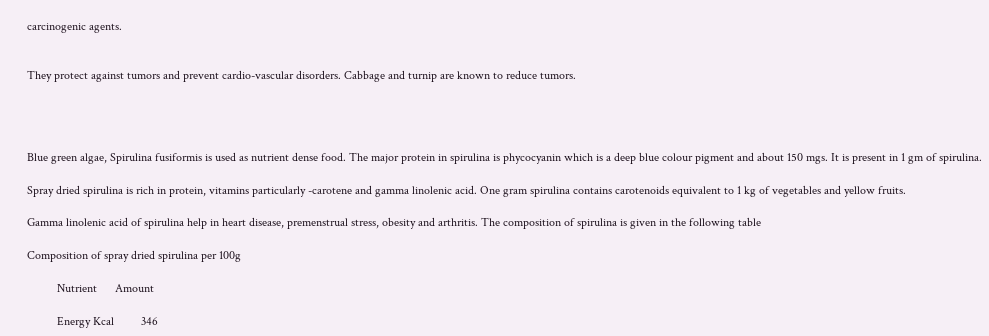carcinogenic agents.


They protect against tumors and prevent cardio-vascular disorders. Cabbage and turnip are known to reduce tumors.




Blue green algae, Spirulina fusiformis is used as nutrient dense food. The major protein in spirulina is phycocyanin which is a deep blue colour pigment and about 150 mgs. It is present in 1 gm of spirulina.

Spray dried spirulina is rich in protein, vitamins particularly -carotene and gamma linolenic acid. One gram spirulina contains carotenoids equivalent to 1 kg of vegetables and yellow fruits.

Gamma linolenic acid of spirulina help in heart disease, premenstrual stress, obesity and arthritis. The composition of spirulina is given in the following table

Composition of spray dried spirulina per 100g

          Nutrient      Amount

          Energy Kcal         346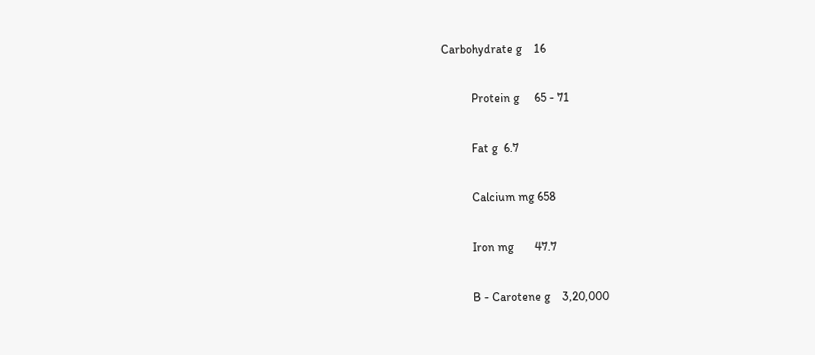Carbohydrate g    16

          Protein g     65 - 71

          Fat g  6.7

          Calcium mg 658

          Iron mg       47.7

          B - Carotene g    3,20,000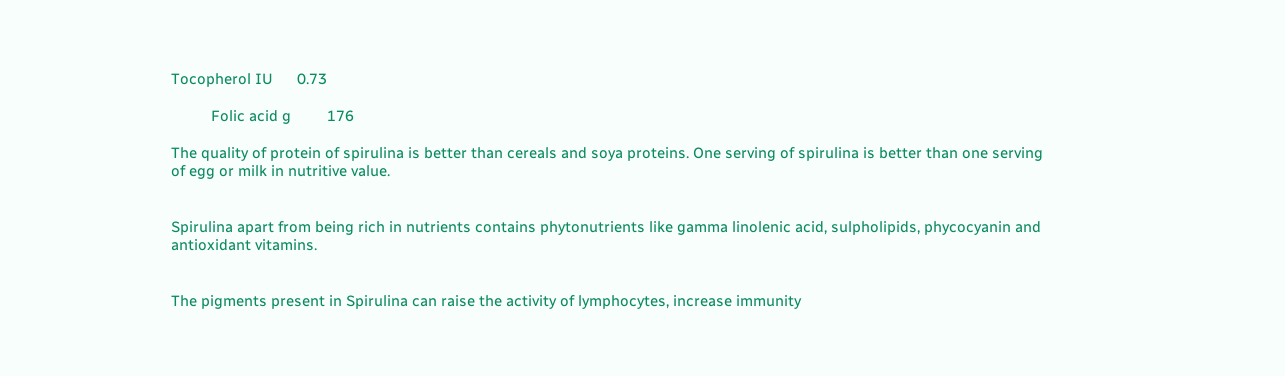Tocopherol IU      0.73

          Folic acid g         176

The quality of protein of spirulina is better than cereals and soya proteins. One serving of spirulina is better than one serving of egg or milk in nutritive value.


Spirulina apart from being rich in nutrients contains phytonutrients like gamma linolenic acid, sulpholipids, phycocyanin and antioxidant vitamins.


The pigments present in Spirulina can raise the activity of lymphocytes, increase immunity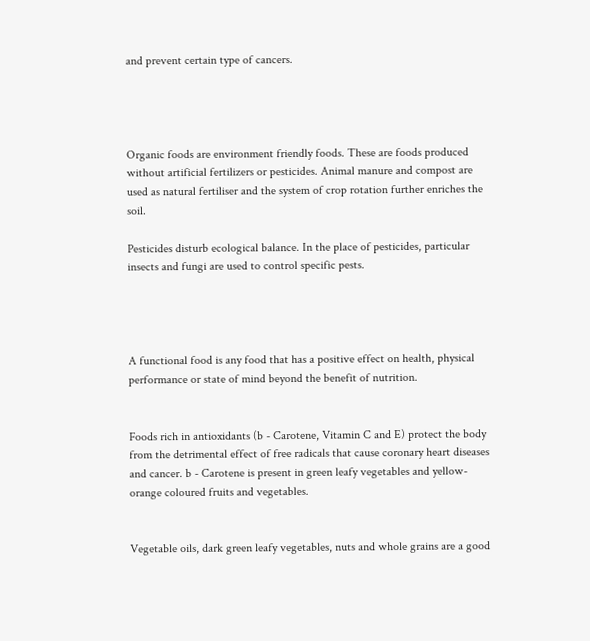and prevent certain type of cancers.




Organic foods are environment friendly foods. These are foods produced without artificial fertilizers or pesticides. Animal manure and compost are used as natural fertiliser and the system of crop rotation further enriches the soil.

Pesticides disturb ecological balance. In the place of pesticides, particular insects and fungi are used to control specific pests.




A functional food is any food that has a positive effect on health, physical performance or state of mind beyond the benefit of nutrition.


Foods rich in antioxidants (b - Carotene, Vitamin C and E) protect the body from the detrimental effect of free radicals that cause coronary heart diseases and cancer. b - Carotene is present in green leafy vegetables and yellow-orange coloured fruits and vegetables.


Vegetable oils, dark green leafy vegetables, nuts and whole grains are a good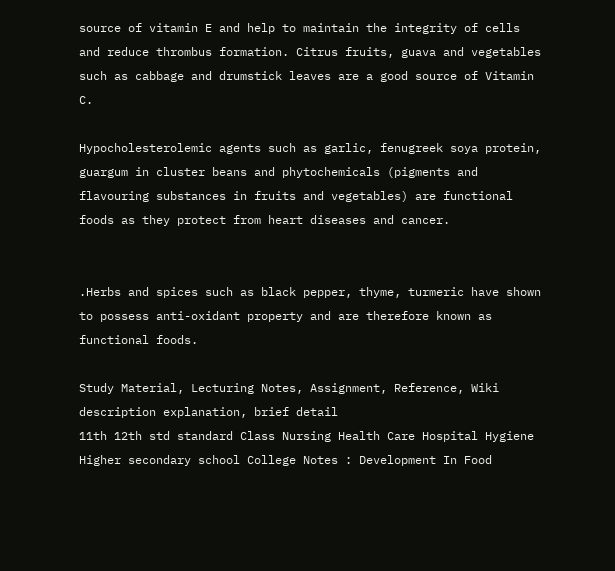source of vitamin E and help to maintain the integrity of cells and reduce thrombus formation. Citrus fruits, guava and vegetables such as cabbage and drumstick leaves are a good source of Vitamin C.

Hypocholesterolemic agents such as garlic, fenugreek soya protein, guargum in cluster beans and phytochemicals (pigments and flavouring substances in fruits and vegetables) are functional foods as they protect from heart diseases and cancer.


.Herbs and spices such as black pepper, thyme, turmeric have shown to possess anti-oxidant property and are therefore known as functional foods.

Study Material, Lecturing Notes, Assignment, Reference, Wiki description explanation, brief detail
11th 12th std standard Class Nursing Health Care Hospital Hygiene Higher secondary school College Notes : Development In Food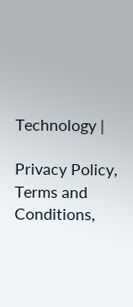Technology |

Privacy Policy, Terms and Conditions,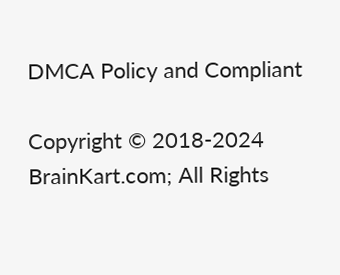DMCA Policy and Compliant

Copyright © 2018-2024 BrainKart.com; All Rights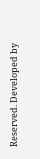Reserved. Developed by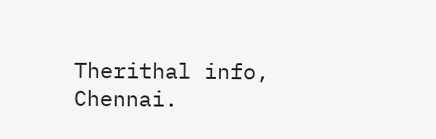Therithal info, Chennai.